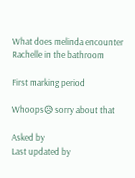What does melinda encounter Rachelle in the bathroom

First marking period

Whoops😥 sorry about that

Asked by
Last updated by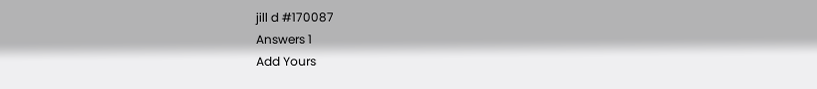jill d #170087
Answers 1
Add Yours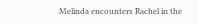Melinda encounters Rachel in the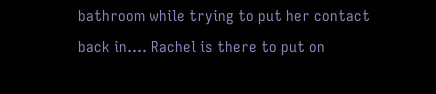bathroom while trying to put her contact back in.... Rachel is there to put on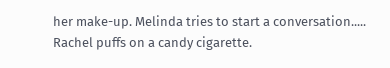her make-up. Melinda tries to start a conversation..... Rachel puffs on a candy cigarette.